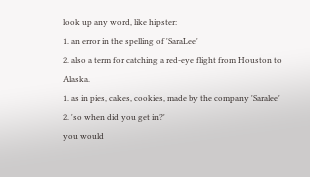look up any word, like hipster:
1. an error in the spelling of 'SaraLee'
2. also a term for catching a red-eye flight from Houston to Alaska.
1. as in pies, cakes, cookies, made by the company 'Saralee'
2. 'so when did you get in?'
you would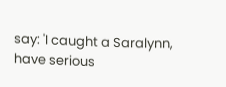say: 'I caught a Saralynn, have serious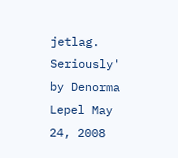jetlag. Seriously'
by Denorma Lepel May 24, 2008